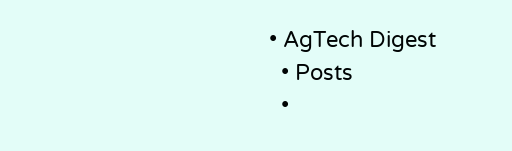• AgTech Digest
  • Posts
  •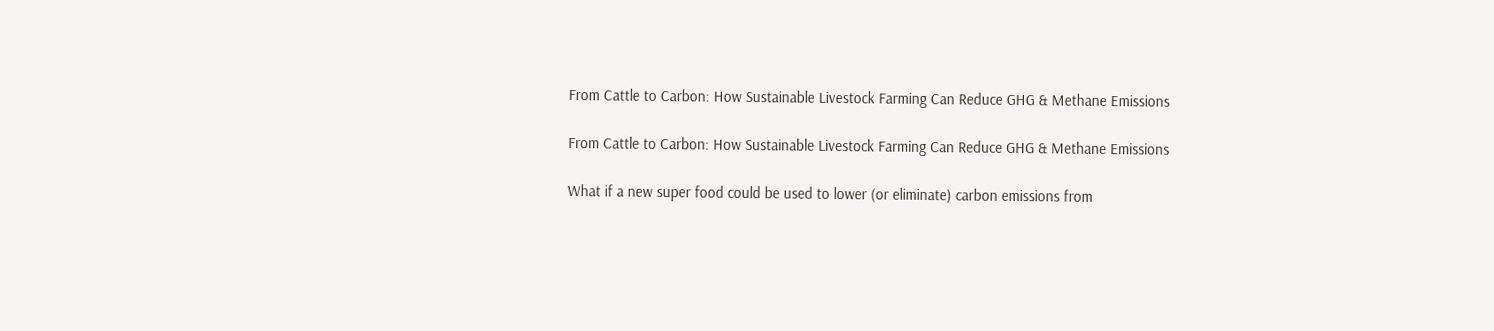From Cattle to Carbon: How Sustainable Livestock Farming Can Reduce GHG & Methane Emissions

From Cattle to Carbon: How Sustainable Livestock Farming Can Reduce GHG & Methane Emissions

What if a new super food could be used to lower (or eliminate) carbon emissions from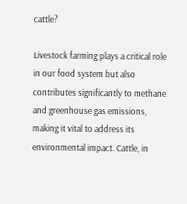cattle?

Livestock farming plays a critical role in our food system but also contributes significantly to methane and greenhouse gas emissions, making it vital to address its environmental impact. Cattle, in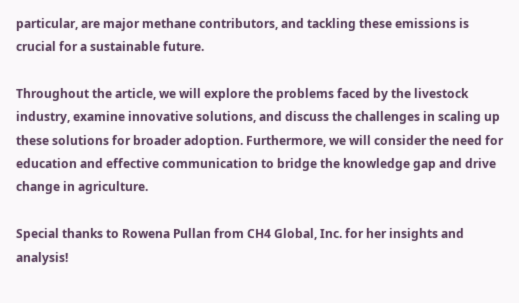particular, are major methane contributors, and tackling these emissions is crucial for a sustainable future.

Throughout the article, we will explore the problems faced by the livestock industry, examine innovative solutions, and discuss the challenges in scaling up these solutions for broader adoption. Furthermore, we will consider the need for education and effective communication to bridge the knowledge gap and drive change in agriculture.

Special thanks to Rowena Pullan from CH4 Global, Inc. for her insights and analysis!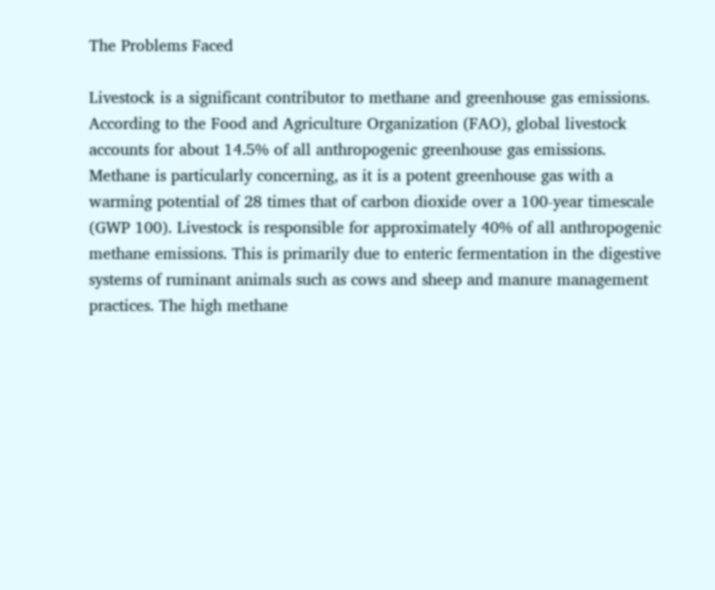The Problems Faced

Livestock is a significant contributor to methane and greenhouse gas emissions. According to the Food and Agriculture Organization (FAO), global livestock accounts for about 14.5% of all anthropogenic greenhouse gas emissions. Methane is particularly concerning, as it is a potent greenhouse gas with a warming potential of 28 times that of carbon dioxide over a 100-year timescale (GWP 100). Livestock is responsible for approximately 40% of all anthropogenic methane emissions. This is primarily due to enteric fermentation in the digestive systems of ruminant animals such as cows and sheep and manure management practices. The high methane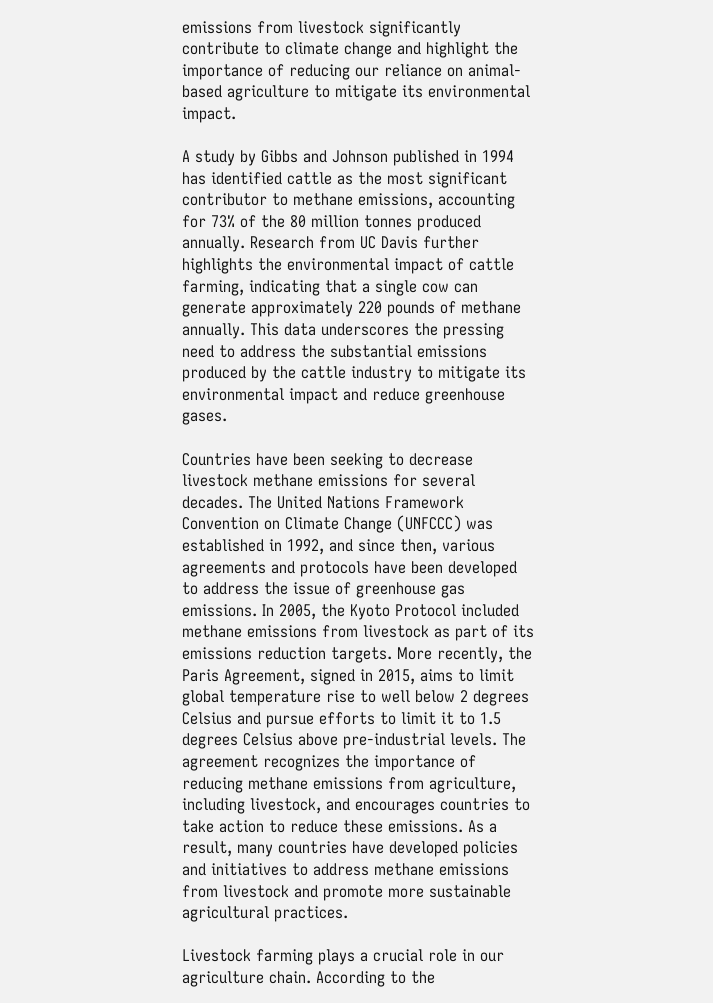emissions from livestock significantly contribute to climate change and highlight the importance of reducing our reliance on animal-based agriculture to mitigate its environmental impact.

A study by Gibbs and Johnson published in 1994 has identified cattle as the most significant contributor to methane emissions, accounting for 73% of the 80 million tonnes produced annually. Research from UC Davis further highlights the environmental impact of cattle farming, indicating that a single cow can generate approximately 220 pounds of methane annually. This data underscores the pressing need to address the substantial emissions produced by the cattle industry to mitigate its environmental impact and reduce greenhouse gases.

Countries have been seeking to decrease livestock methane emissions for several decades. The United Nations Framework Convention on Climate Change (UNFCCC) was established in 1992, and since then, various agreements and protocols have been developed to address the issue of greenhouse gas emissions. In 2005, the Kyoto Protocol included methane emissions from livestock as part of its emissions reduction targets. More recently, the Paris Agreement, signed in 2015, aims to limit global temperature rise to well below 2 degrees Celsius and pursue efforts to limit it to 1.5 degrees Celsius above pre-industrial levels. The agreement recognizes the importance of reducing methane emissions from agriculture, including livestock, and encourages countries to take action to reduce these emissions. As a result, many countries have developed policies and initiatives to address methane emissions from livestock and promote more sustainable agricultural practices.

Livestock farming plays a crucial role in our agriculture chain. According to the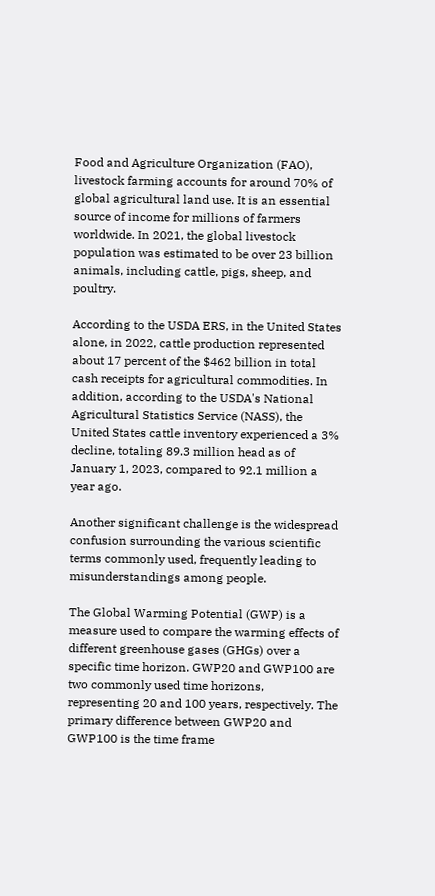Food and Agriculture Organization (FAO), livestock farming accounts for around 70% of global agricultural land use. It is an essential source of income for millions of farmers worldwide. In 2021, the global livestock population was estimated to be over 23 billion animals, including cattle, pigs, sheep, and poultry.

According to the USDA ERS, in the United States alone, in 2022, cattle production represented about 17 percent of the $462 billion in total cash receipts for agricultural commodities. In addition, according to the USDA's National Agricultural Statistics Service (NASS), the United States cattle inventory experienced a 3% decline, totaling 89.3 million head as of January 1, 2023, compared to 92.1 million a year ago.

Another significant challenge is the widespread confusion surrounding the various scientific terms commonly used, frequently leading to misunderstandings among people.

The Global Warming Potential (GWP) is a measure used to compare the warming effects of different greenhouse gases (GHGs) over a specific time horizon. GWP20 and GWP100 are two commonly used time horizons, representing 20 and 100 years, respectively. The primary difference between GWP20 and GWP100 is the time frame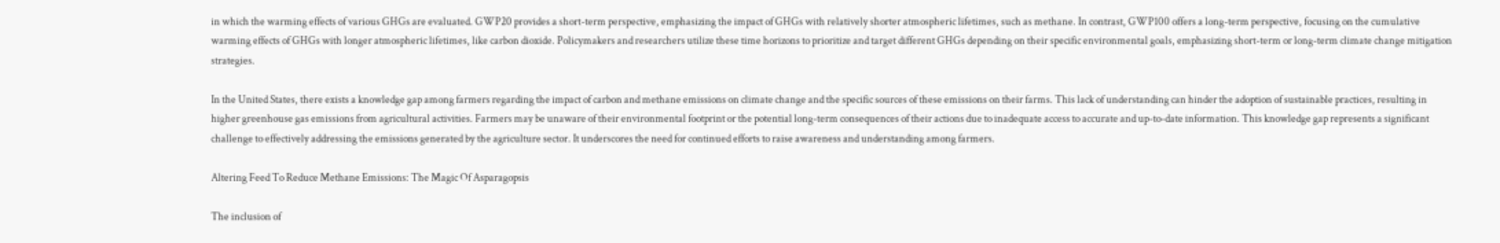in which the warming effects of various GHGs are evaluated. GWP20 provides a short-term perspective, emphasizing the impact of GHGs with relatively shorter atmospheric lifetimes, such as methane. In contrast, GWP100 offers a long-term perspective, focusing on the cumulative warming effects of GHGs with longer atmospheric lifetimes, like carbon dioxide. Policymakers and researchers utilize these time horizons to prioritize and target different GHGs depending on their specific environmental goals, emphasizing short-term or long-term climate change mitigation strategies.

In the United States, there exists a knowledge gap among farmers regarding the impact of carbon and methane emissions on climate change and the specific sources of these emissions on their farms. This lack of understanding can hinder the adoption of sustainable practices, resulting in higher greenhouse gas emissions from agricultural activities. Farmers may be unaware of their environmental footprint or the potential long-term consequences of their actions due to inadequate access to accurate and up-to-date information. This knowledge gap represents a significant challenge to effectively addressing the emissions generated by the agriculture sector. It underscores the need for continued efforts to raise awareness and understanding among farmers.

Altering Feed To Reduce Methane Emissions: The Magic Of Asparagopsis

The inclusion of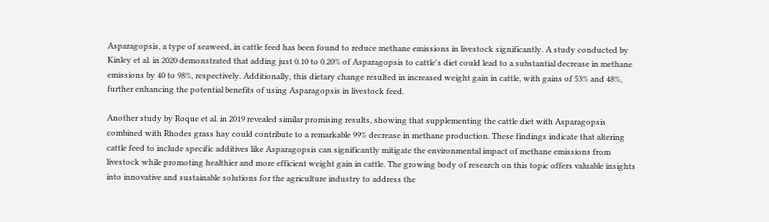Asparagopsis, a type of seaweed, in cattle feed has been found to reduce methane emissions in livestock significantly. A study conducted by Kinley et al. in 2020 demonstrated that adding just 0.10 to 0.20% of Asparagopsis to cattle's diet could lead to a substantial decrease in methane emissions by 40 to 98%, respectively. Additionally, this dietary change resulted in increased weight gain in cattle, with gains of 53% and 48%, further enhancing the potential benefits of using Asparagopsis in livestock feed.

Another study by Roque et al. in 2019 revealed similar promising results, showing that supplementing the cattle diet with Asparagopsis combined with Rhodes grass hay could contribute to a remarkable 99% decrease in methane production. These findings indicate that altering cattle feed to include specific additives like Asparagopsis can significantly mitigate the environmental impact of methane emissions from livestock while promoting healthier and more efficient weight gain in cattle. The growing body of research on this topic offers valuable insights into innovative and sustainable solutions for the agriculture industry to address the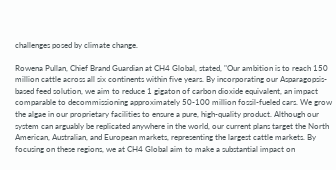challenges posed by climate change.

Rowena Pullan, Chief Brand Guardian at CH4 Global, stated, "Our ambition is to reach 150 million cattle across all six continents within five years. By incorporating our Asparagopsis-based feed solution, we aim to reduce 1 gigaton of carbon dioxide equivalent, an impact comparable to decommissioning approximately 50-100 million fossil-fueled cars. We grow the algae in our proprietary facilities to ensure a pure, high-quality product. Although our system can arguably be replicated anywhere in the world, our current plans target the North American, Australian, and European markets, representing the largest cattle markets. By focusing on these regions, we at CH4 Global aim to make a substantial impact on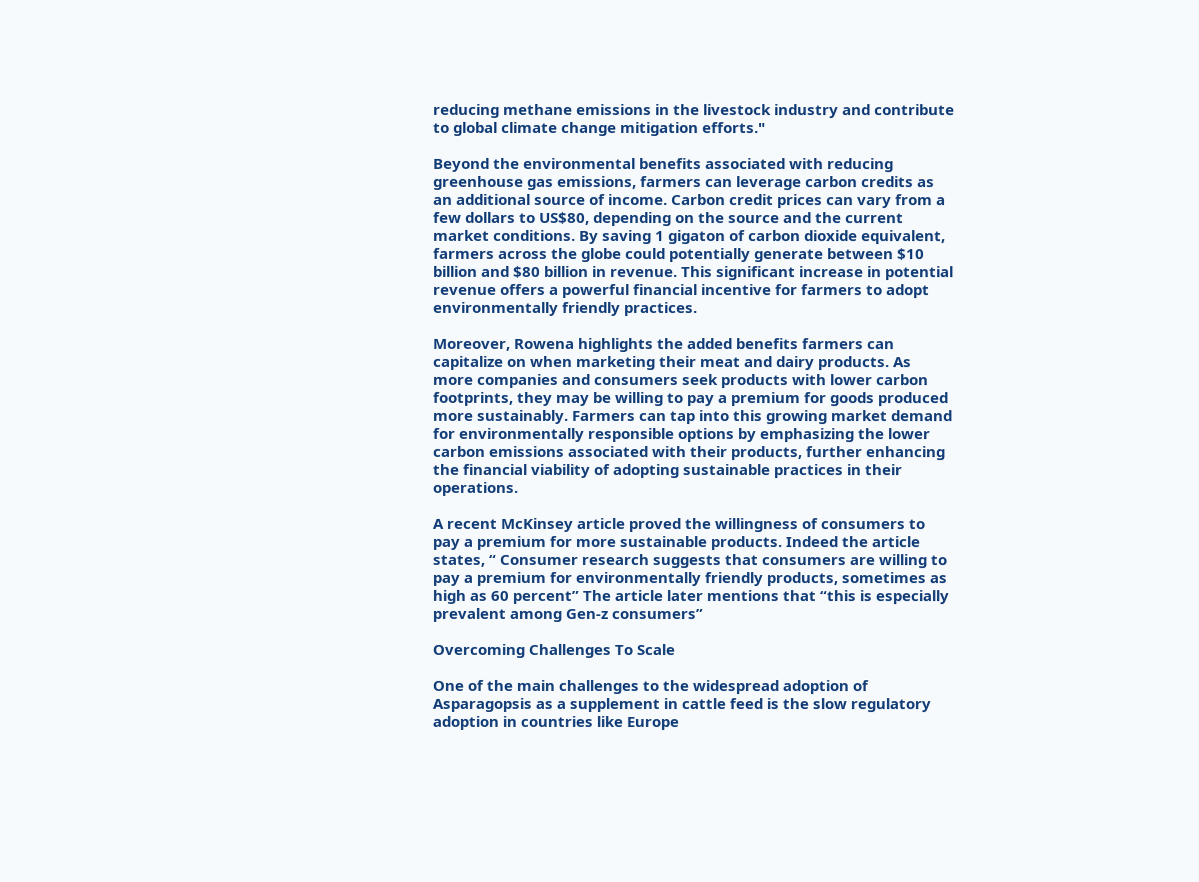reducing methane emissions in the livestock industry and contribute to global climate change mitigation efforts."

Beyond the environmental benefits associated with reducing greenhouse gas emissions, farmers can leverage carbon credits as an additional source of income. Carbon credit prices can vary from a few dollars to US$80, depending on the source and the current market conditions. By saving 1 gigaton of carbon dioxide equivalent, farmers across the globe could potentially generate between $10 billion and $80 billion in revenue. This significant increase in potential revenue offers a powerful financial incentive for farmers to adopt environmentally friendly practices.

Moreover, Rowena highlights the added benefits farmers can capitalize on when marketing their meat and dairy products. As more companies and consumers seek products with lower carbon footprints, they may be willing to pay a premium for goods produced more sustainably. Farmers can tap into this growing market demand for environmentally responsible options by emphasizing the lower carbon emissions associated with their products, further enhancing the financial viability of adopting sustainable practices in their operations.

A recent McKinsey article proved the willingness of consumers to pay a premium for more sustainable products. Indeed the article states, “ Consumer research suggests that consumers are willing to pay a premium for environmentally friendly products, sometimes as high as 60 percent” The article later mentions that “this is especially prevalent among Gen-z consumers”

Overcoming Challenges To Scale

One of the main challenges to the widespread adoption of Asparagopsis as a supplement in cattle feed is the slow regulatory adoption in countries like Europe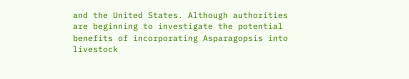and the United States. Although authorities are beginning to investigate the potential benefits of incorporating Asparagopsis into livestock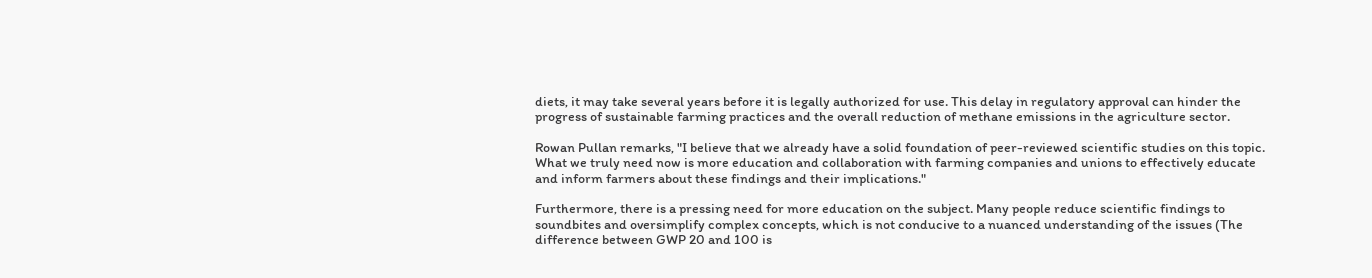diets, it may take several years before it is legally authorized for use. This delay in regulatory approval can hinder the progress of sustainable farming practices and the overall reduction of methane emissions in the agriculture sector.

Rowan Pullan remarks, "I believe that we already have a solid foundation of peer-reviewed scientific studies on this topic. What we truly need now is more education and collaboration with farming companies and unions to effectively educate and inform farmers about these findings and their implications."

Furthermore, there is a pressing need for more education on the subject. Many people reduce scientific findings to soundbites and oversimplify complex concepts, which is not conducive to a nuanced understanding of the issues (The difference between GWP 20 and 100 is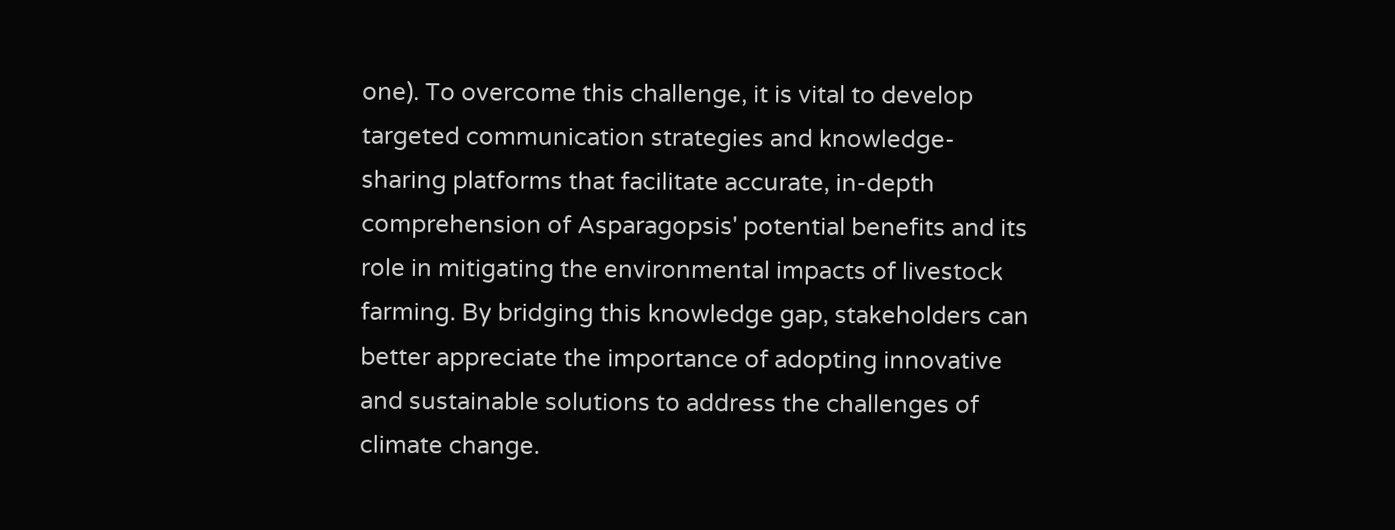one). To overcome this challenge, it is vital to develop targeted communication strategies and knowledge-sharing platforms that facilitate accurate, in-depth comprehension of Asparagopsis' potential benefits and its role in mitigating the environmental impacts of livestock farming. By bridging this knowledge gap, stakeholders can better appreciate the importance of adopting innovative and sustainable solutions to address the challenges of climate change.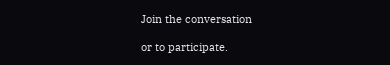Join the conversation

or to participate.